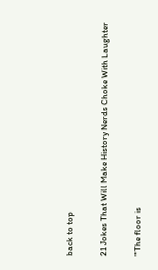back to top

21 Jokes That Will Make History Nerds Choke With Laughter

"'The floor is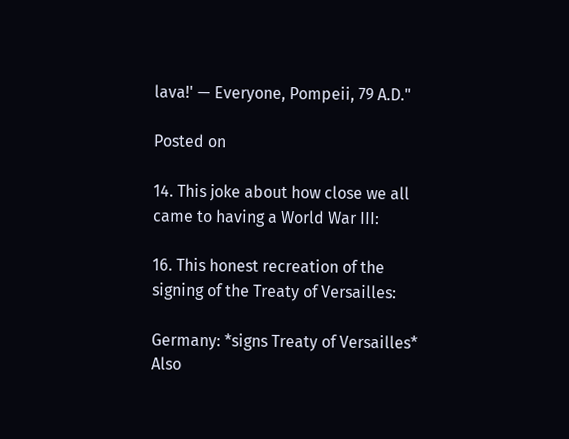lava!' — Everyone, Pompeii, 79 A.D."

Posted on

14. This joke about how close we all came to having a World War III:

16. This honest recreation of the signing of the Treaty of Versailles:

Germany: *signs Treaty of Versailles* Also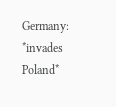Germany: *invades Poland*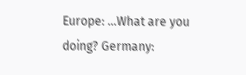Europe: ...What are you doing? Germany: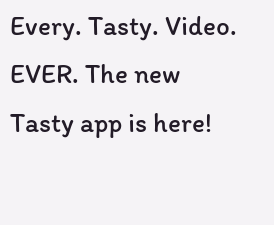Every. Tasty. Video. EVER. The new Tasty app is here!